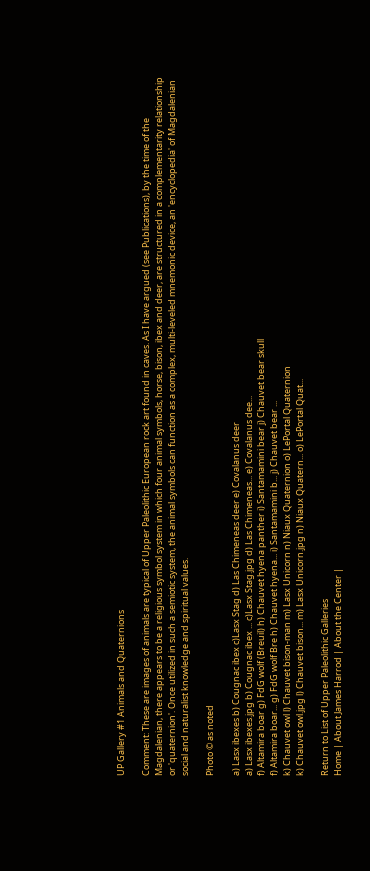UP Gallery #1 Animals and Quaternions

Comment: These are images of animals are typical of Upper Paleolithic European rock art found in caves. As I have argued (see Publications), by the time of the Magdalenian, there appears to be a religious symbol system in which four animal symbols, horse, bison, ibex and deer, are structured in a complementarity relationship or 'quaternion'. Once utilized in such a semiotic system, the animal symbols can function as a complex, multi-leveled mnemonic device, an 'encyclopedia' of Magdalenian social and naturalist knowledge and spiritual values.

Photo © as noted

a) Lasx ibexes b) Cougnac ibex c)Lasx Stag d) Las Chimeneas deer e) Covalanus deer
a) Lasx ibexes.jpg b) Cougnac ibex ... c)Lasx Stag.jpg d) Las Chimeneas... e) Covalanus dee...
f) Altamira boar g) FdG wolf (Breuil) h) Chauvet hyena panther i) Santamamini bear j) Chauvet bear skull
f) Altamira boar... g) FdG wolf Bre h) Chauvet hyena... i) Santamamini b... j) Chauvet bear ...
k) Chauvet owl l) Chauvet bison-man m) Lasx Unicorn n) Niaux Quaternion o) LePortal Quaternion
k) Chauvet owl.jpg l) Chauvet bison... m) Lasx Unicorn.jpg n) Niaux Quatern... o) LePortal Quat...

Return to List of Upper Paleolithic Galleries
Home | About James Harrod | About the Center |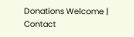Donations Welcome | Contact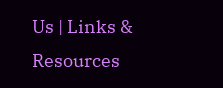Us | Links & Resources